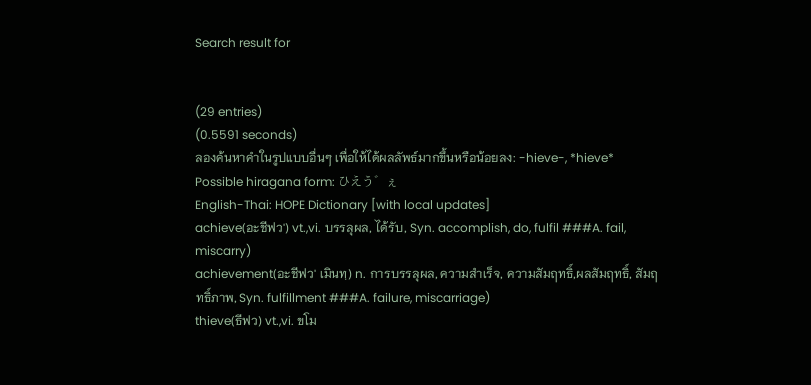Search result for


(29 entries)
(0.5591 seconds)
ลองค้นหาคำในรูปแบบอื่นๆ เพื่อให้ได้ผลลัพธ์มากขึ้นหรือน้อยลง: -hieve-, *hieve*
Possible hiragana form: ひえう゛ぇ
English-Thai: HOPE Dictionary [with local updates]
achieve(อะชีฟว') vt.,vi. บรรลุผล, ได้รับ, Syn. accomplish, do, fulfil ###A. fail, miscarry)
achievement(อะชีฟว' เมินทฺ) n. การบรรลุผล, ความสำเร็จ, ความสัมฤทธิ์,ผลสัมฤทธิ์, สัมฤทธิ์ภาพ, Syn. fulfillment ###A. failure, miscarriage)
thieve(ธีฟว) vt.,vi. ขโม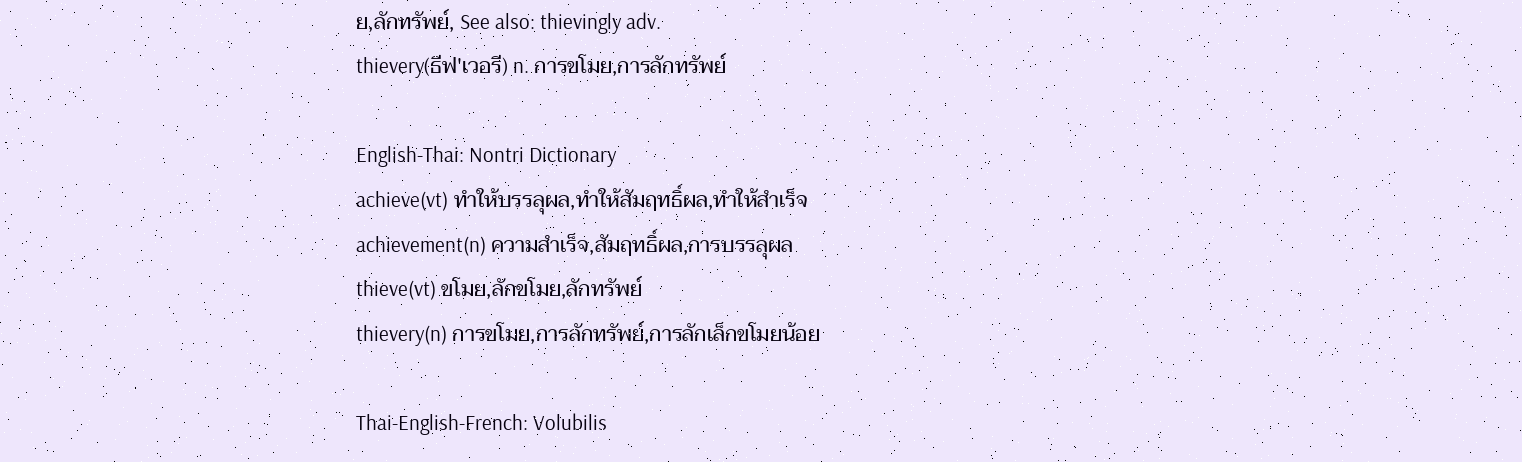ย,ลักทรัพย์, See also: thievingly adv.
thievery(ธีฟ'เวอรี) n. การขโมย,การลักทรัพย์

English-Thai: Nontri Dictionary
achieve(vt) ทำให้บรรลุผล,ทำให้สัมฤทธิ์ผล,ทำให้สำเร็จ
achievement(n) ความสำเร็จ,สัมฤทธิ์ผล,การบรรลุผล
thieve(vt) ขโมย,ลักขโมย,ลักทรัพย์
thievery(n) การขโมย,การลักทรัพย์,การลักเล็กขโมยน้อย

Thai-English-French: Volubilis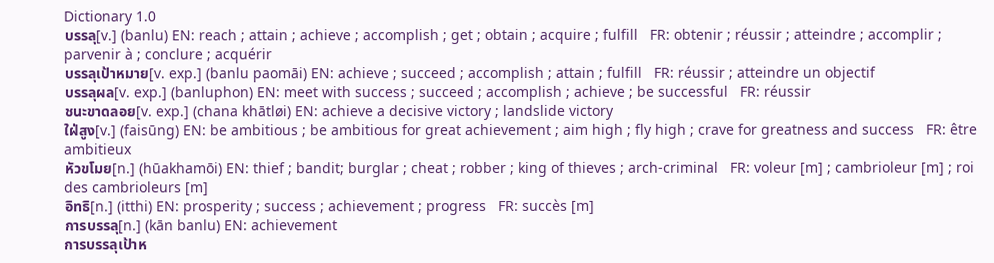Dictionary 1.0
บรรลุ[v.] (banlu) EN: reach ; attain ; achieve ; accomplish ; get ; obtain ; acquire ; fulfill   FR: obtenir ; réussir ; atteindre ; accomplir ; parvenir à ; conclure ; acquérir
บรรลุเป้าหมาย[v. exp.] (banlu paomāi) EN: achieve ; succeed ; accomplish ; attain ; fulfill   FR: réussir ; atteindre un objectif
บรรลุผล[v. exp.] (banluphon) EN: meet with success ; succeed ; accomplish ; achieve ; be successful   FR: réussir
ชนะขาดลอย[v. exp.] (chana khātløi) EN: achieve a decisive victory ; landslide victory
ใฝ่สูง[v.] (faisūng) EN: be ambitious ; be ambitious for great achievement ; aim high ; fly high ; crave for greatness and success   FR: être ambitieux
หัวขโมย[n.] (hūakhamōi) EN: thief ; bandit; burglar ; cheat ; robber ; king of thieves ; arch-criminal   FR: voleur [m] ; cambrioleur [m] ; roi des cambrioleurs [m]
อิทธิ[n.] (itthi) EN: prosperity ; success ; achievement ; progress   FR: succès [m]
การบรรลุ[n.] (kān banlu) EN: achievement
การบรรลุเป้าห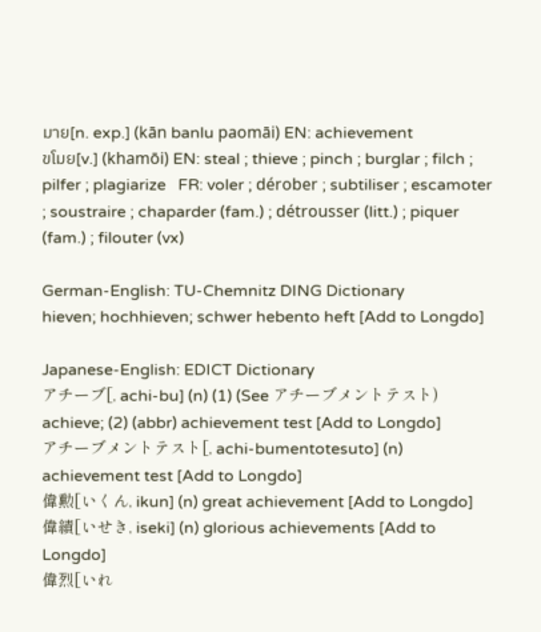มาย[n. exp.] (kān banlu paomāi) EN: achievement
ขโมย[v.] (khamōi) EN: steal ; thieve ; pinch ; burglar ; filch ; pilfer ; plagiarize   FR: voler ; dérober ; subtiliser ; escamoter ; soustraire ; chaparder (fam.) ; détrousser (litt.) ; piquer (fam.) ; filouter (vx)

German-English: TU-Chemnitz DING Dictionary
hieven; hochhieven; schwer hebento heft [Add to Longdo]

Japanese-English: EDICT Dictionary
アチーブ[, achi-bu] (n) (1) (See アチーブメントテスト) achieve; (2) (abbr) achievement test [Add to Longdo]
アチーブメントテスト[, achi-bumentotesuto] (n) achievement test [Add to Longdo]
偉勲[いくん, ikun] (n) great achievement [Add to Longdo]
偉績[いせき, iseki] (n) glorious achievements [Add to Longdo]
偉烈[いれ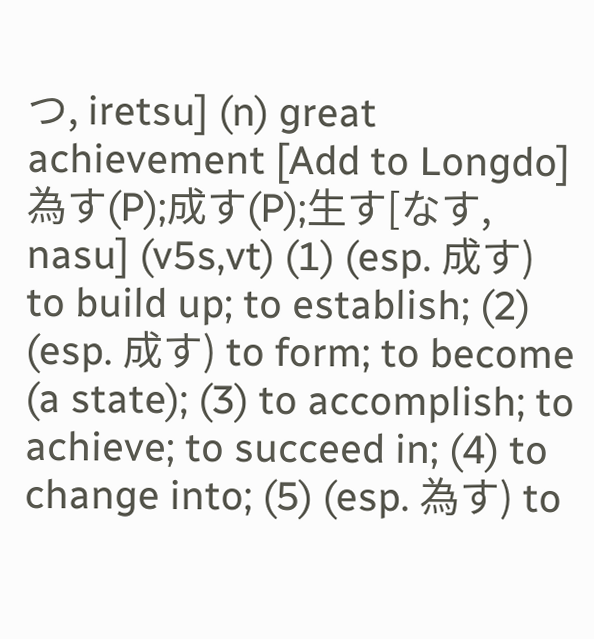つ, iretsu] (n) great achievement [Add to Longdo]
為す(P);成す(P);生す[なす, nasu] (v5s,vt) (1) (esp. 成す) to build up; to establish; (2) (esp. 成す) to form; to become (a state); (3) to accomplish; to achieve; to succeed in; (4) to change into; (5) (esp. 為す) to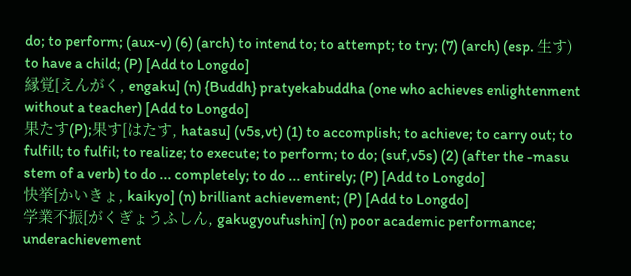do; to perform; (aux-v) (6) (arch) to intend to; to attempt; to try; (7) (arch) (esp. 生す) to have a child; (P) [Add to Longdo]
縁覚[えんがく, engaku] (n) {Buddh} pratyekabuddha (one who achieves enlightenment without a teacher) [Add to Longdo]
果たす(P);果す[はたす, hatasu] (v5s,vt) (1) to accomplish; to achieve; to carry out; to fulfill; to fulfil; to realize; to execute; to perform; to do; (suf,v5s) (2) (after the -masu stem of a verb) to do ... completely; to do ... entirely; (P) [Add to Longdo]
快挙[かいきょ, kaikyo] (n) brilliant achievement; (P) [Add to Longdo]
学業不振[がくぎょうふしん, gakugyoufushin] (n) poor academic performance; underachievement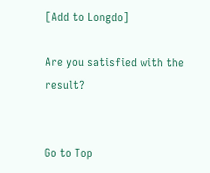[Add to Longdo]

Are you satisfied with the result?


Go to Top